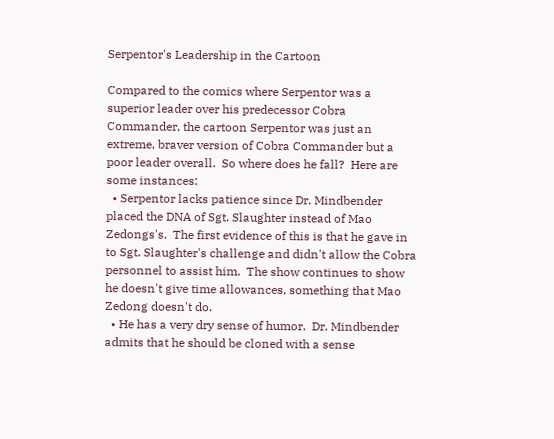Serpentor's Leadership in the Cartoon

Compared to the comics where Serpentor was a superior leader over his predecessor Cobra Commander, the cartoon Serpentor was just an extreme, braver version of Cobra Commander but a poor leader overall.  So where does he fall?  Here are some instances:
  • Serpentor lacks patience since Dr. Mindbender placed the DNA of Sgt. Slaughter instead of Mao Zedongs's.  The first evidence of this is that he gave in to Sgt. Slaughter's challenge and didn't allow the Cobra personnel to assist him.  The show continues to show he doesn't give time allowances, something that Mao Zedong doesn't do.
  • He has a very dry sense of humor.  Dr. Mindbender admits that he should be cloned with a sense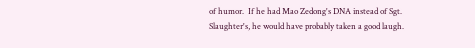of humor.  If he had Mao Zedong's DNA instead of Sgt. Slaughter's, he would have probably taken a good laugh.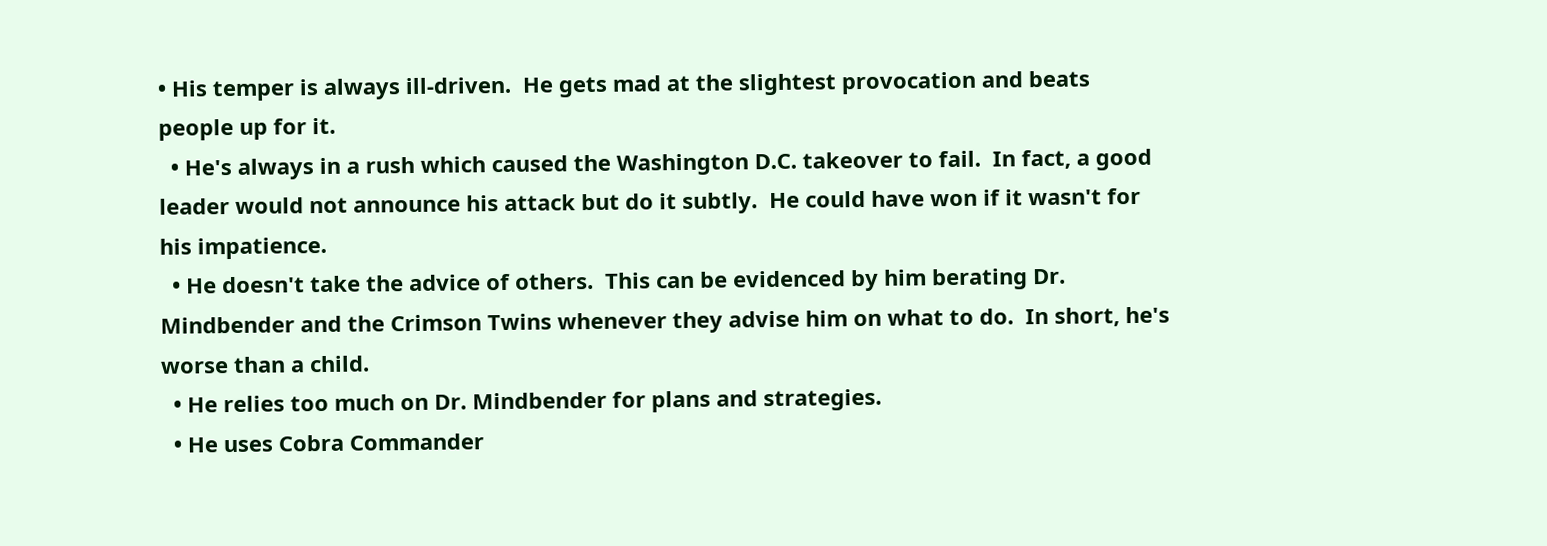• His temper is always ill-driven.  He gets mad at the slightest provocation and beats people up for it.
  • He's always in a rush which caused the Washington D.C. takeover to fail.  In fact, a good leader would not announce his attack but do it subtly.  He could have won if it wasn't for his impatience.
  • He doesn't take the advice of others.  This can be evidenced by him berating Dr. Mindbender and the Crimson Twins whenever they advise him on what to do.  In short, he's worse than a child.
  • He relies too much on Dr. Mindbender for plans and strategies.
  • He uses Cobra Commander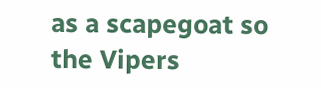as a scapegoat so the Vipers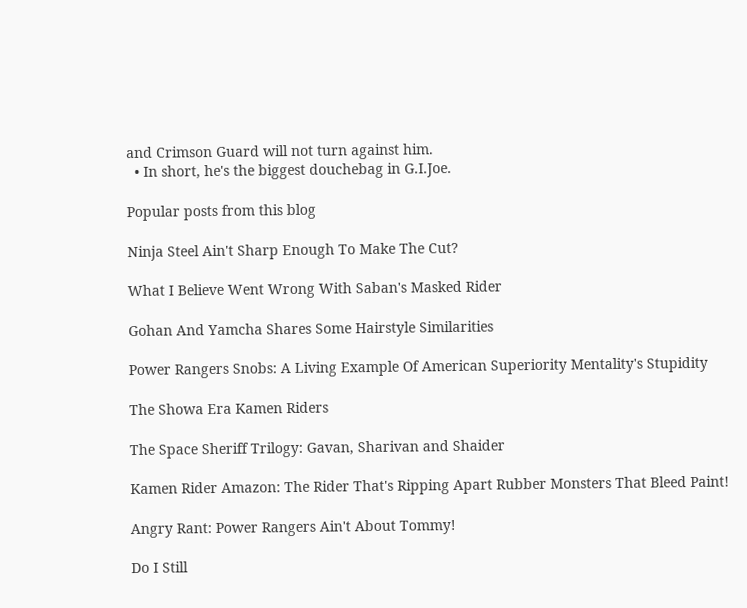and Crimson Guard will not turn against him.
  • In short, he's the biggest douchebag in G.I.Joe.

Popular posts from this blog

Ninja Steel Ain't Sharp Enough To Make The Cut?

What I Believe Went Wrong With Saban's Masked Rider

Gohan And Yamcha Shares Some Hairstyle Similarities

Power Rangers Snobs: A Living Example Of American Superiority Mentality's Stupidity

The Showa Era Kamen Riders

The Space Sheriff Trilogy: Gavan, Sharivan and Shaider

Kamen Rider Amazon: The Rider That's Ripping Apart Rubber Monsters That Bleed Paint!

Angry Rant: Power Rangers Ain't About Tommy!

Do I Still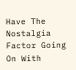Have The Nostalgia Factor Going On With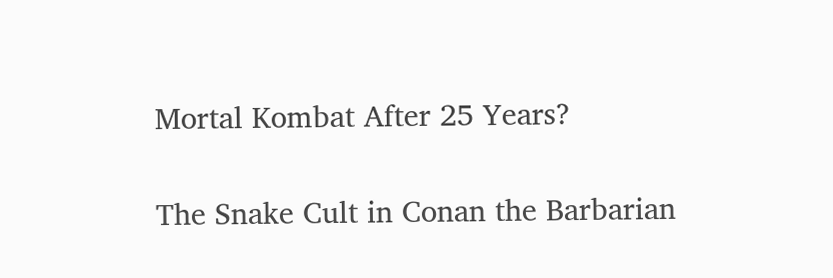Mortal Kombat After 25 Years?

The Snake Cult in Conan the Barbarian